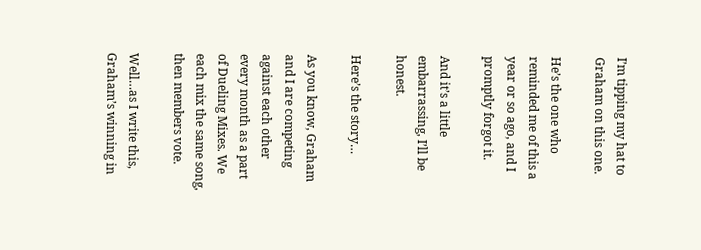I’m tipping my hat to Graham on this one.

He’s the one who reminded me of this a year or so ago, and I promptly forgot it.

And it’s a little embarrassing, I’ll be honest.

Here’s the story…

As you know, Graham and I are competing against each other every month as a part of Dueling Mixes. We each mix the same song, then members vote.

Well…as I write this, Graham’s winning in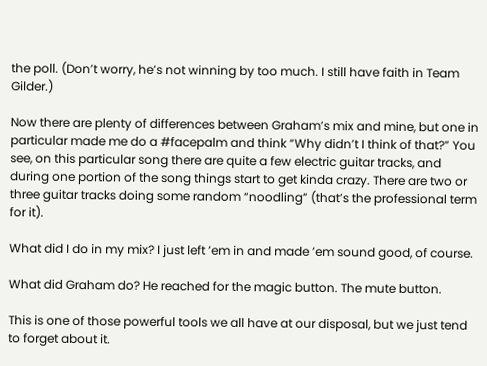the poll. (Don’t worry, he’s not winning by too much. I still have faith in Team Gilder.)

Now there are plenty of differences between Graham’s mix and mine, but one in particular made me do a #facepalm and think “Why didn’t I think of that?” You see, on this particular song there are quite a few electric guitar tracks, and during one portion of the song things start to get kinda crazy. There are two or three guitar tracks doing some random “noodling” (that’s the professional term for it).

What did I do in my mix? I just left ’em in and made ’em sound good, of course.

What did Graham do? He reached for the magic button. The mute button.

This is one of those powerful tools we all have at our disposal, but we just tend to forget about it.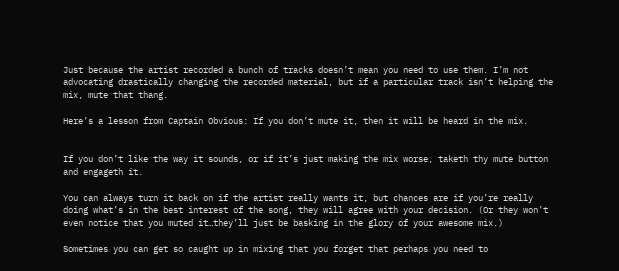Just because the artist recorded a bunch of tracks doesn’t mean you need to use them. I’m not advocating drastically changing the recorded material, but if a particular track isn’t helping the mix, mute that thang.

Here’s a lesson from Captain Obvious: If you don’t mute it, then it will be heard in the mix.


If you don’t like the way it sounds, or if it’s just making the mix worse, taketh thy mute button and engageth it.

You can always turn it back on if the artist really wants it, but chances are if you’re really doing what’s in the best interest of the song, they will agree with your decision. (Or they won’t even notice that you muted it…they’ll just be basking in the glory of your awesome mix.)

Sometimes you can get so caught up in mixing that you forget that perhaps you need to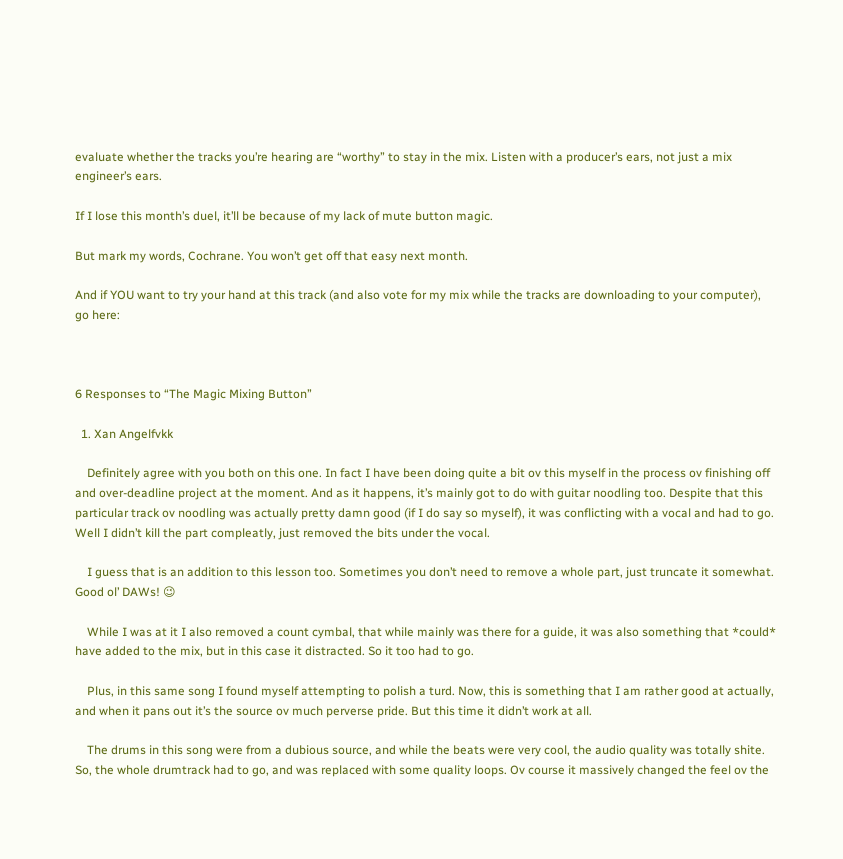evaluate whether the tracks you’re hearing are “worthy” to stay in the mix. Listen with a producer’s ears, not just a mix engineer’s ears.

If I lose this month’s duel, it’ll be because of my lack of mute button magic.

But mark my words, Cochrane. You won’t get off that easy next month.

And if YOU want to try your hand at this track (and also vote for my mix while the tracks are downloading to your computer), go here:



6 Responses to “The Magic Mixing Button”

  1. Xan Angelfvkk

    Definitely agree with you both on this one. In fact I have been doing quite a bit ov this myself in the process ov finishing off and over-deadline project at the moment. And as it happens, it’s mainly got to do with guitar noodling too. Despite that this particular track ov noodling was actually pretty damn good (if I do say so myself), it was conflicting with a vocal and had to go. Well I didn’t kill the part compleatly, just removed the bits under the vocal.

    I guess that is an addition to this lesson too. Sometimes you don’t need to remove a whole part, just truncate it somewhat. Good ol’ DAWs! 😉

    While I was at it I also removed a count cymbal, that while mainly was there for a guide, it was also something that *could* have added to the mix, but in this case it distracted. So it too had to go.

    Plus, in this same song I found myself attempting to polish a turd. Now, this is something that I am rather good at actually, and when it pans out it’s the source ov much perverse pride. But this time it didn’t work at all.

    The drums in this song were from a dubious source, and while the beats were very cool, the audio quality was totally shite. So, the whole drumtrack had to go, and was replaced with some quality loops. Ov course it massively changed the feel ov the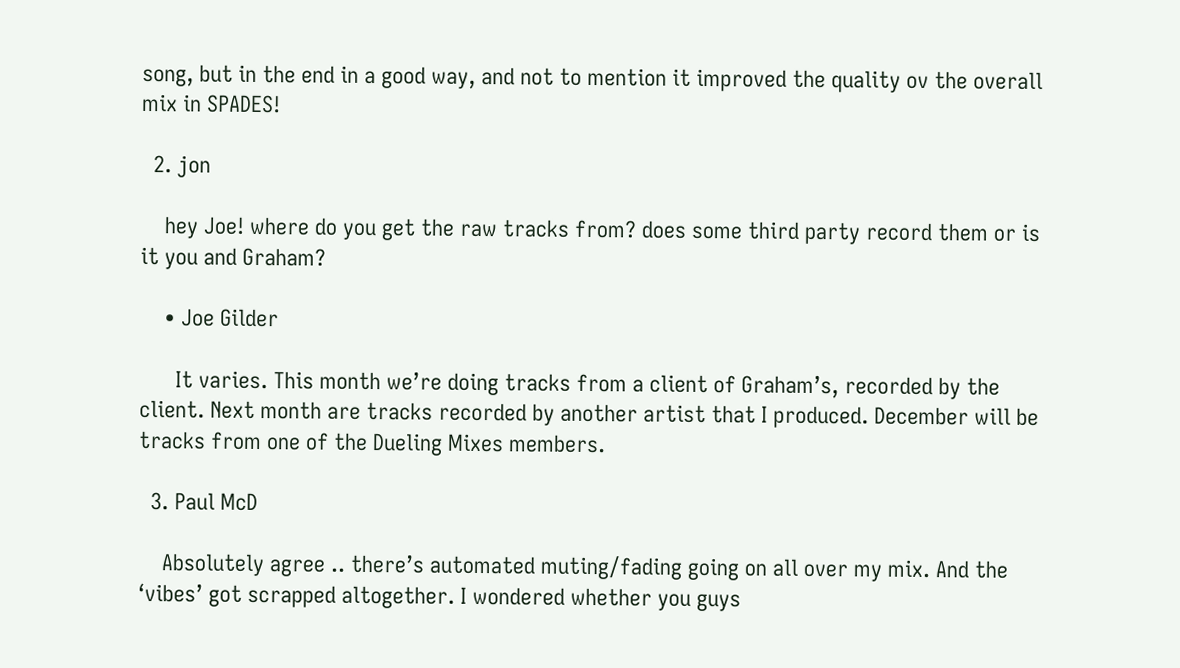song, but in the end in a good way, and not to mention it improved the quality ov the overall mix in SPADES!

  2. jon

    hey Joe! where do you get the raw tracks from? does some third party record them or is it you and Graham?

    • Joe Gilder

      It varies. This month we’re doing tracks from a client of Graham’s, recorded by the client. Next month are tracks recorded by another artist that I produced. December will be tracks from one of the Dueling Mixes members.

  3. Paul McD

    Absolutely agree .. there’s automated muting/fading going on all over my mix. And the ‘vibes’ got scrapped altogether. I wondered whether you guys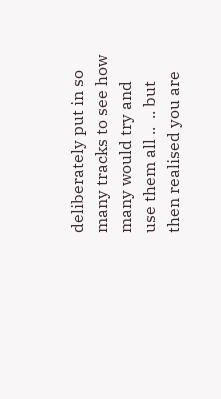deliberately put in so many tracks to see how many would try and use them all ..  .. but then realised you are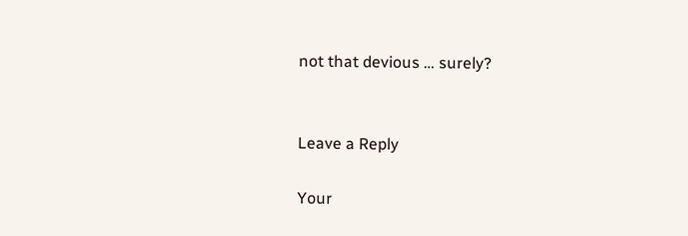not that devious … surely?


Leave a Reply

Your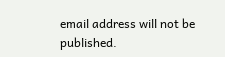email address will not be published.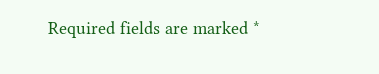Required fields are marked *